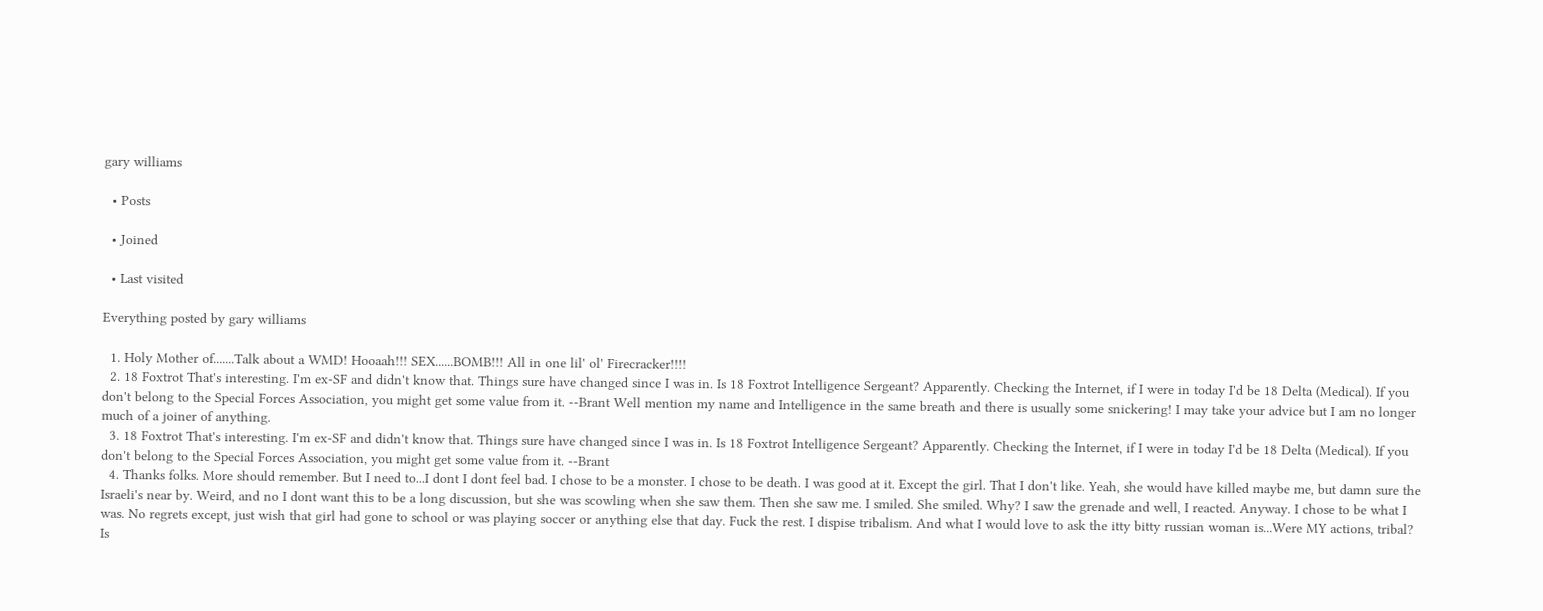gary williams

  • Posts

  • Joined

  • Last visited

Everything posted by gary williams

  1. Holy Mother of.......Talk about a WMD! Hooaah!!! SEX......BOMB!!! All in one lil' ol' Firecracker!!!!
  2. 18 Foxtrot That's interesting. I'm ex-SF and didn't know that. Things sure have changed since I was in. Is 18 Foxtrot Intelligence Sergeant? Apparently. Checking the Internet, if I were in today I'd be 18 Delta (Medical). If you don't belong to the Special Forces Association, you might get some value from it. --Brant Well mention my name and Intelligence in the same breath and there is usually some snickering! I may take your advice but I am no longer much of a joiner of anything.
  3. 18 Foxtrot That's interesting. I'm ex-SF and didn't know that. Things sure have changed since I was in. Is 18 Foxtrot Intelligence Sergeant? Apparently. Checking the Internet, if I were in today I'd be 18 Delta (Medical). If you don't belong to the Special Forces Association, you might get some value from it. --Brant
  4. Thanks folks. More should remember. But I need to...I dont I dont feel bad. I chose to be a monster. I chose to be death. I was good at it. Except the girl. That I don't like. Yeah, she would have killed maybe me, but damn sure the Israeli's near by. Weird, and no I dont want this to be a long discussion, but she was scowling when she saw them. Then she saw me. I smiled. She smiled. Why? I saw the grenade and well, I reacted. Anyway. I chose to be what I was. No regrets except, just wish that girl had gone to school or was playing soccer or anything else that day. Fuck the rest. I dispise tribalism. And what I would love to ask the itty bitty russian woman is...Were MY actions, tribal? Is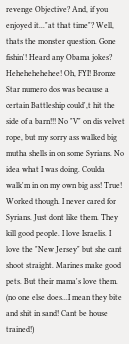revenge Objective? And, if you enjoyed it..."at that time"? Well, thats the monster question. Gone fishin'! Heard any Obama jokes? Hehehehehehee! Oh, FYI! Bronze Star numero dos was because a certain Battleship could',t hit the side of a barn!!! No "V" on dis velvet rope, but my sorry ass walked big mutha shells in on some Syrians. No idea what I was doing. Coulda walk'm in on my own big ass! True! Worked though. I never cared for Syrians. Just dont like them. They kill good people. I love Israelis. I love the "New Jersey" but she cant shoot straight. Marines make good pets. But their mama's love them. (no one else does...I mean they bite and shit in sand! Cant be house trained!)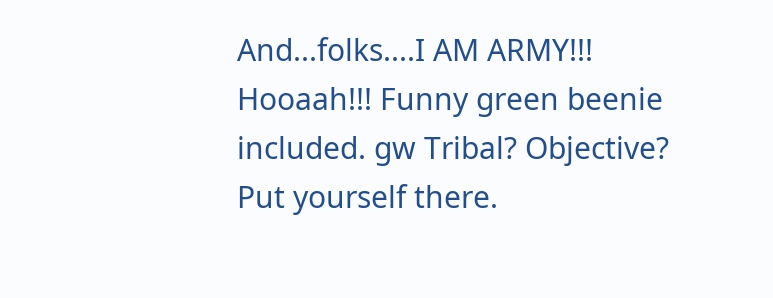And...folks....I AM ARMY!!! Hooaah!!! Funny green beenie included. gw Tribal? Objective? Put yourself there.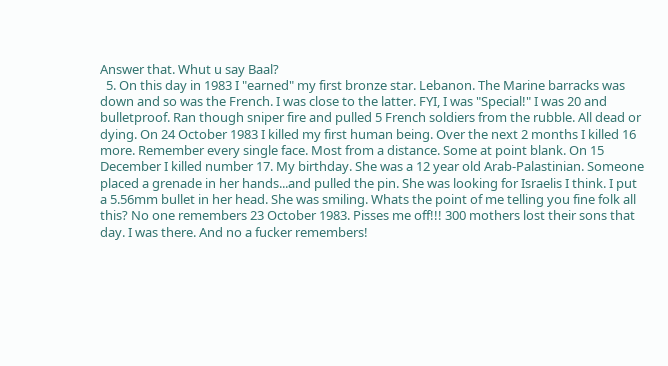Answer that. Whut u say Baal?
  5. On this day in 1983 I "earned" my first bronze star. Lebanon. The Marine barracks was down and so was the French. I was close to the latter. FYI, I was "Special!" I was 20 and bulletproof. Ran though sniper fire and pulled 5 French soldiers from the rubble. All dead or dying. On 24 October 1983 I killed my first human being. Over the next 2 months I killed 16 more. Remember every single face. Most from a distance. Some at point blank. On 15 December I killed number 17. My birthday. She was a 12 year old Arab-Palastinian. Someone placed a grenade in her hands...and pulled the pin. She was looking for Israelis I think. I put a 5.56mm bullet in her head. She was smiling. Whats the point of me telling you fine folk all this? No one remembers 23 October 1983. Pisses me off!!! 300 mothers lost their sons that day. I was there. And no a fucker remembers!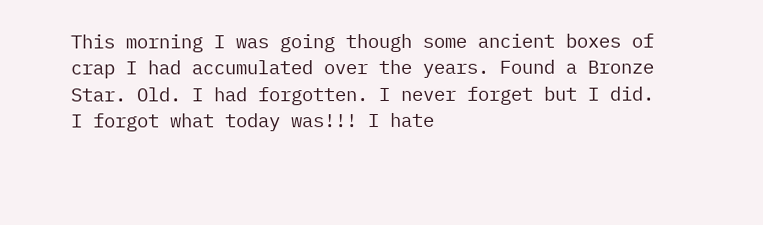This morning I was going though some ancient boxes of crap I had accumulated over the years. Found a Bronze Star. Old. I had forgotten. I never forget but I did. I forgot what today was!!! I hate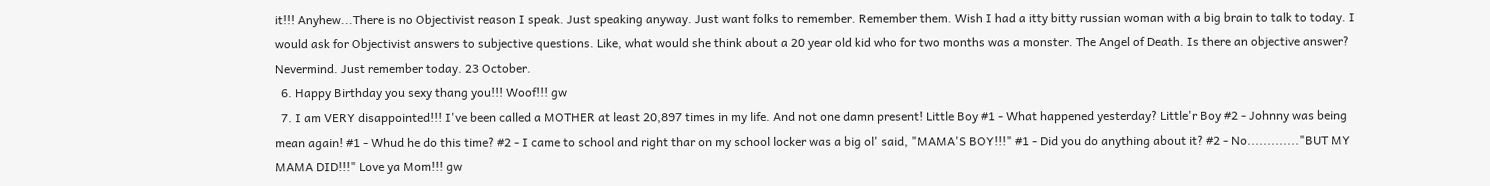it!!! Anyhew...There is no Objectivist reason I speak. Just speaking anyway. Just want folks to remember. Remember them. Wish I had a itty bitty russian woman with a big brain to talk to today. I would ask for Objectivist answers to subjective questions. Like, what would she think about a 20 year old kid who for two months was a monster. The Angel of Death. Is there an objective answer? Nevermind. Just remember today. 23 October.
  6. Happy Birthday you sexy thang you!!! Woof!!! gw
  7. I am VERY disappointed!!! I've been called a MOTHER at least 20,897 times in my life. And not one damn present! Little Boy #1 - What happened yesterday? Little'r Boy #2 - Johnny was being mean again! #1 - Whud he do this time? #2 - I came to school and right thar on my school locker was a big ol' said, "MAMA'S BOY!!!" #1 - Did you do anything about it? #2 - No............."BUT MY MAMA DID!!!" Love ya Mom!!! gw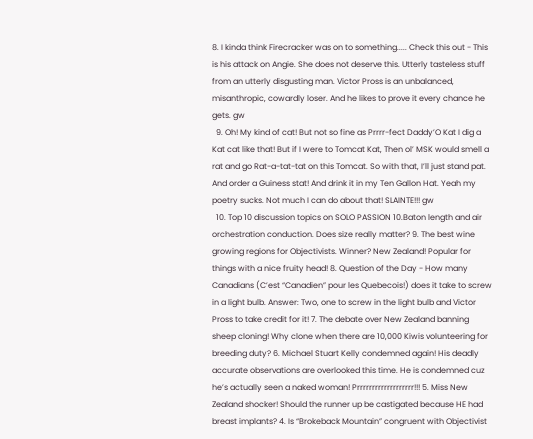8. I kinda think Firecracker was on to something..... Check this out - This is his attack on Angie. She does not deserve this. Utterly tasteless stuff from an utterly disgusting man. Victor Pross is an unbalanced, misanthropic, cowardly loser. And he likes to prove it every chance he gets. gw
  9. Oh! My kind of cat! But not so fine as Prrrr-fect Daddy’O Kat I dig a Kat cat like that! But if I were to Tomcat Kat, Then ol’ MSK would smell a rat and go Rat-a-tat-tat on this Tomcat. So with that, I’ll just stand pat. And order a Guiness stat! And drink it in my Ten Gallon Hat. Yeah my poetry sucks. Not much I can do about that! SLAINTE!!! gw
  10. Top 10 discussion topics on SOLO PASSION 10.Baton length and air orchestration conduction. Does size really matter? 9. The best wine growing regions for Objectivists. Winner? New Zealand! Popular for things with a nice fruity head! 8. Question of the Day - How many Canadians (C’est “Canadien” pour les Quebecois!) does it take to screw in a light bulb. Answer: Two, one to screw in the light bulb and Victor Pross to take credit for it! 7. The debate over New Zealand banning sheep cloning! Why clone when there are 10,000 Kiwis volunteering for breeding duty? 6. Michael Stuart Kelly condemned again! His deadly accurate observations are overlooked this time. He is condemned cuz he’s actually seen a naked woman! Prrrrrrrrrrrrrrrrrrr!!! 5. Miss New Zealand shocker! Should the runner up be castigated because HE had breast implants? 4. Is “Brokeback Mountain” congruent with Objectivist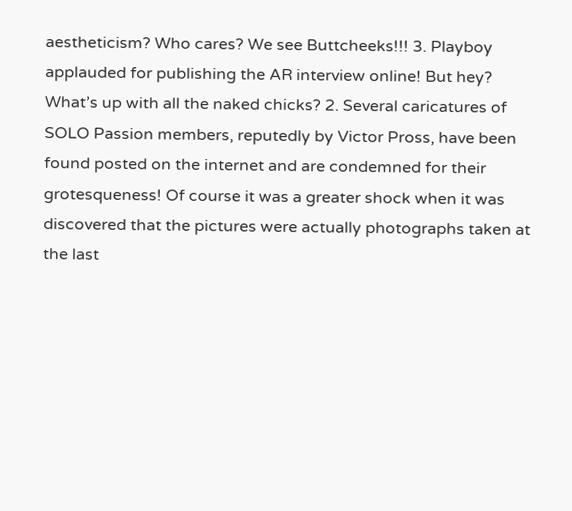aestheticism? Who cares? We see Buttcheeks!!! 3. Playboy applauded for publishing the AR interview online! But hey? What’s up with all the naked chicks? 2. Several caricatures of SOLO Passion members, reputedly by Victor Pross, have been found posted on the internet and are condemned for their grotesqueness! Of course it was a greater shock when it was discovered that the pictures were actually photographs taken at the last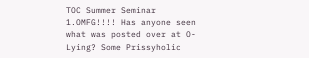TOC Summer Seminar 1.OMFG!!!! Has anyone seen what was posted over at O-Lying? Some Prissyholic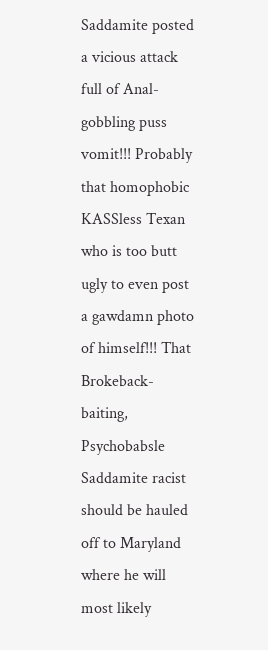Saddamite posted a vicious attack full of Anal-gobbling puss vomit!!! Probably that homophobic KASSless Texan who is too butt ugly to even post a gawdamn photo of himself!!! That Brokeback-baiting, Psychobabsle Saddamite racist should be hauled off to Maryland where he will most likely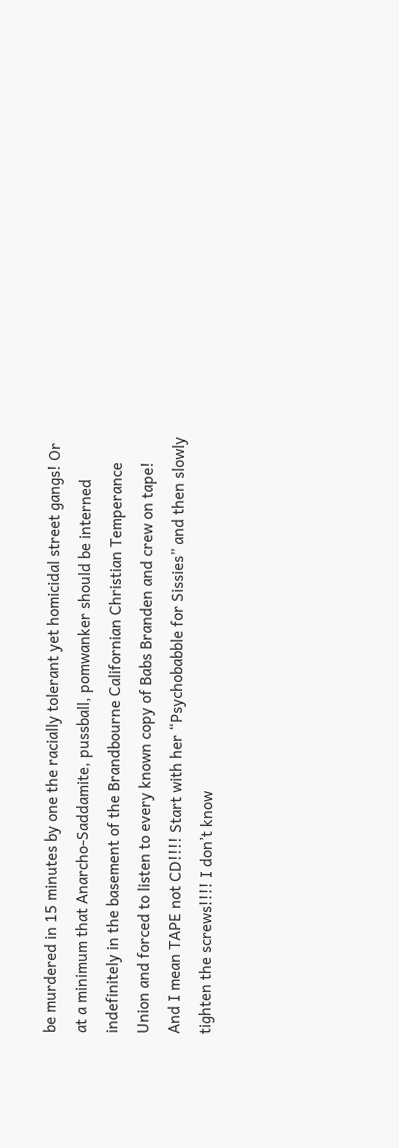be murdered in 15 minutes by one the racially tolerant yet homicidal street gangs! Or at a minimum that Anarcho-Saddamite, pussball, pomwanker should be interned indefinitely in the basement of the Brandbourne Californian Christian Temperance Union and forced to listen to every known copy of Babs Branden and crew on tape! And I mean TAPE not CD!!!! Start with her “Psychobabble for Sissies” and then slowly tighten the screws!!!! I don’t know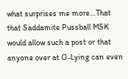what surprises me more…That that Saddamite Pussball MSK would allow such a post or that anyone over at O-Lying can even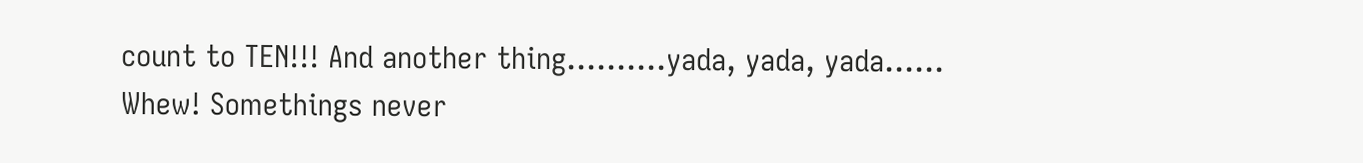count to TEN!!! And another thing..........yada, yada, yada…… Whew! Somethings never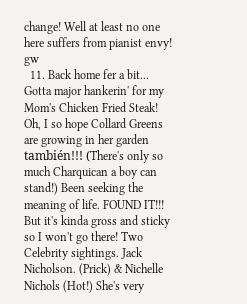change! Well at least no one here suffers from pianist envy! gw
  11. Back home fer a bit... Gotta major hankerin' for my Mom's Chicken Fried Steak! Oh, I so hope Collard Greens are growing in her garden también!!! (There's only so much Charquican a boy can stand!) Been seeking the meaning of life. FOUND IT!!! But it's kinda gross and sticky so I won't go there! Two Celebrity sightings. Jack Nicholson. (Prick) & Nichelle Nichols (Hot!) She's very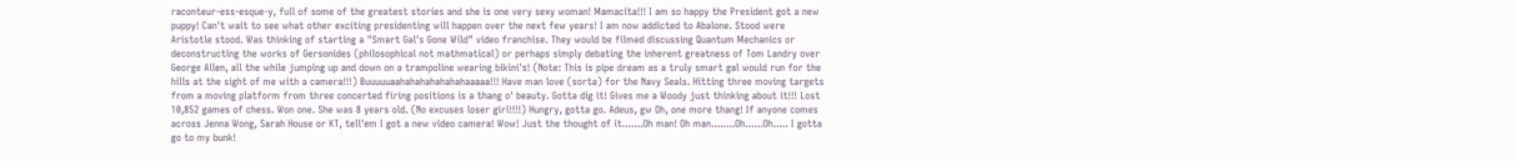raconteur-ess-esque-y, full of some of the greatest stories and she is one very sexy woman! Mamacita!!! I am so happy the President got a new puppy! Can't wait to see what other exciting presidenting will happen over the next few years! I am now addicted to Abalone. Stood were Aristotle stood. Was thinking of starting a "Smart Gal's Gone Wild" video franchise. They would be filmed discussing Quantum Mechanics or deconstructing the works of Gersonides (philosophical not mathmatical) or perhaps simply debating the inherent greatness of Tom Landry over George Allen, all the while jumping up and down on a trampoline wearing bikini's! (Note: This is pipe dream as a truly smart gal would run for the hills at the sight of me with a camera!!!) Buuuuuaahahahahahahahaaaaa!!! Have man love (sorta) for the Navy Seals. Hitting three moving targets from a moving platform from three concerted firing positions is a thang o' beauty. Gotta dig it! Gives me a Woody just thinking about it!!! Lost 10,852 games of chess. Won one. She was 8 years old. (No excuses loser girl!!!!) Hungry, gotta go. Adeus, gw Oh, one more thang! If anyone comes across Jenna Wong, Sarah House or KT, tell'em I got a new video camera! Wow! Just the thought of it.......Oh man! Oh man........Oh......Oh..... I gotta go to my bunk!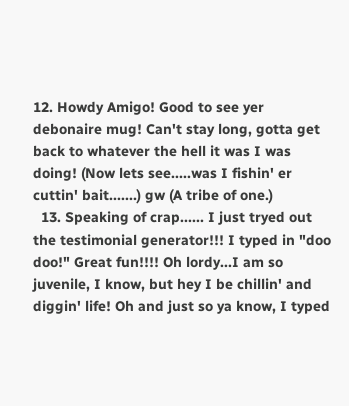12. Howdy Amigo! Good to see yer debonaire mug! Can't stay long, gotta get back to whatever the hell it was I was doing! (Now lets see.....was I fishin' er cuttin' bait.......) gw (A tribe of one.)
  13. Speaking of crap...... I just tryed out the testimonial generator!!! I typed in "doo doo!" Great fun!!!! Oh lordy...I am so juvenile, I know, but hey I be chillin' and diggin' life! Oh and just so ya know, I typed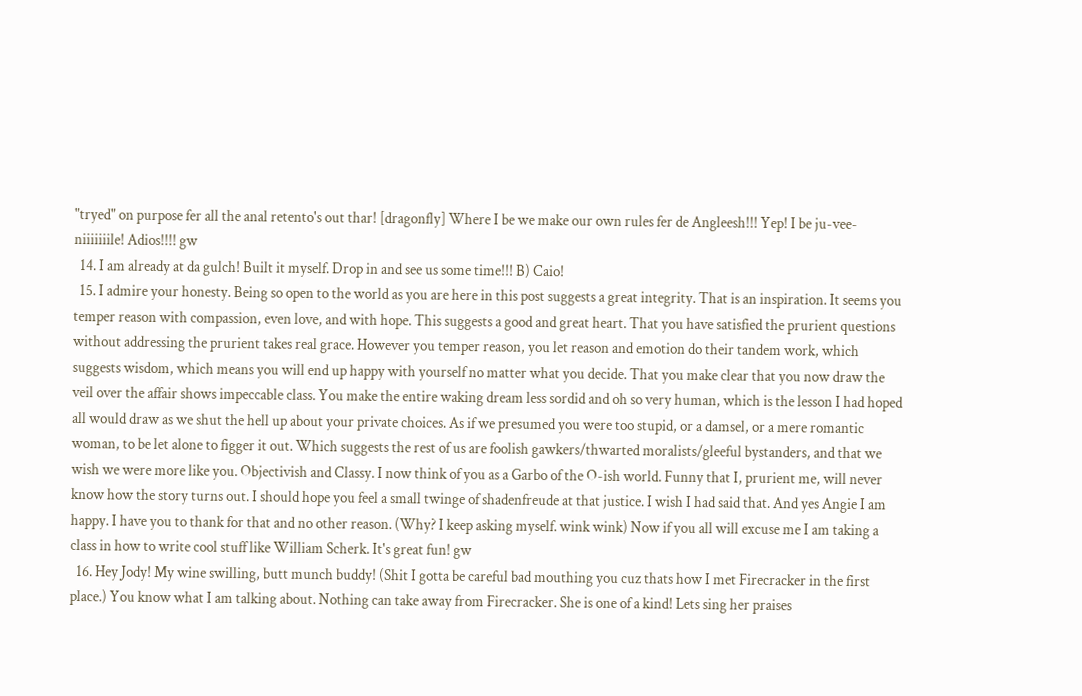"tryed" on purpose fer all the anal retento's out thar! [dragonfly] Where I be we make our own rules fer de Angleesh!!! Yep! I be ju-vee-niiiiiiile! Adios!!!! gw
  14. I am already at da gulch! Built it myself. Drop in and see us some time!!! B) Caio!
  15. I admire your honesty. Being so open to the world as you are here in this post suggests a great integrity. That is an inspiration. It seems you temper reason with compassion, even love, and with hope. This suggests a good and great heart. That you have satisfied the prurient questions without addressing the prurient takes real grace. However you temper reason, you let reason and emotion do their tandem work, which suggests wisdom, which means you will end up happy with yourself no matter what you decide. That you make clear that you now draw the veil over the affair shows impeccable class. You make the entire waking dream less sordid and oh so very human, which is the lesson I had hoped all would draw as we shut the hell up about your private choices. As if we presumed you were too stupid, or a damsel, or a mere romantic woman, to be let alone to figger it out. Which suggests the rest of us are foolish gawkers/thwarted moralists/gleeful bystanders, and that we wish we were more like you. Objectivish and Classy. I now think of you as a Garbo of the O-ish world. Funny that I, prurient me, will never know how the story turns out. I should hope you feel a small twinge of shadenfreude at that justice. I wish I had said that. And yes Angie I am happy. I have you to thank for that and no other reason. (Why? I keep asking myself. wink wink) Now if you all will excuse me I am taking a class in how to write cool stuff like William Scherk. It's great fun! gw
  16. Hey Jody! My wine swilling, butt munch buddy! (Shit I gotta be careful bad mouthing you cuz thats how I met Firecracker in the first place.) You know what I am talking about. Nothing can take away from Firecracker. She is one of a kind! Lets sing her praises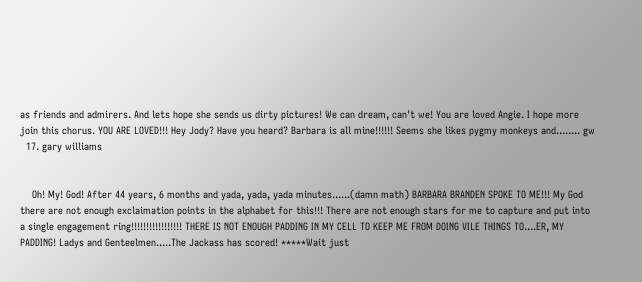as friends and admirers. And lets hope she sends us dirty pictures! We can dream, can't we! You are loved Angie. I hope more join this chorus. YOU ARE LOVED!!! Hey Jody? Have you heard? Barbara is all mine!!!!!! Seems she likes pygmy monkeys and........ gw
  17. gary williams


    Oh! My! God! After 44 years, 6 months and yada, yada, yada minutes......(damn math) BARBARA BRANDEN SPOKE TO ME!!! My God there are not enough exclaimation points in the alphabet for this!!! There are not enough stars for me to capture and put into a single engagement ring!!!!!!!!!!!!!!!!! THERE IS NOT ENOUGH PADDING IN MY CELL TO KEEP ME FROM DOING VILE THINGS TO....ER, MY PADDING! Ladys and Genteelmen.....The Jackass has scored! *****Wait just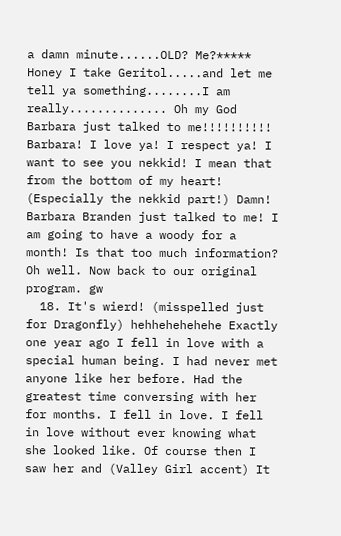a damn minute......OLD? Me?***** Honey I take Geritol.....and let me tell ya something........I am really.............. Oh my God Barbara just talked to me!!!!!!!!!! Barbara! I love ya! I respect ya! I want to see you nekkid! I mean that from the bottom of my heart! (Especially the nekkid part!) Damn! Barbara Branden just talked to me! I am going to have a woody for a month! Is that too much information? Oh well. Now back to our original program. gw
  18. It's wierd! (misspelled just for Dragonfly) hehhehehehehe Exactly one year ago I fell in love with a special human being. I had never met anyone like her before. Had the greatest time conversing with her for months. I fell in love. I fell in love without ever knowing what she looked like. Of course then I saw her and (Valley Girl accent) It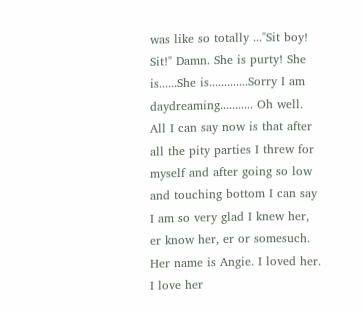was like so totally ..."Sit boy! Sit!" Damn. She is purty! She is......She is.............Sorry I am daydreaming........... Oh well. All I can say now is that after all the pity parties I threw for myself and after going so low and touching bottom I can say I am so very glad I knew her, er know her, er or somesuch. Her name is Angie. I loved her. I love her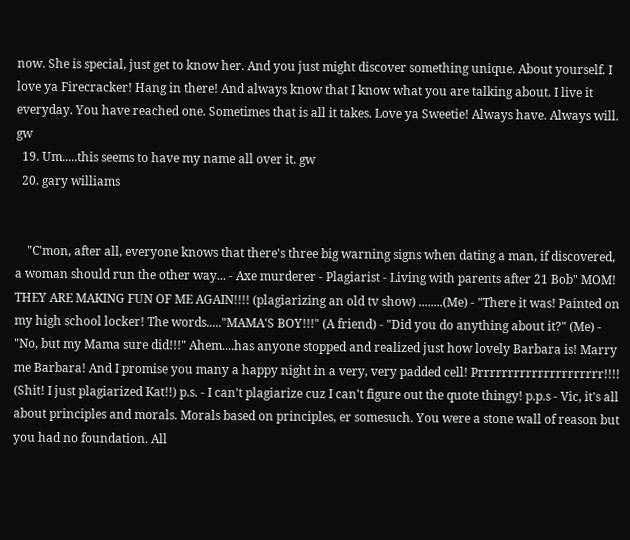now. She is special, just get to know her. And you just might discover something unique. About yourself. I love ya Firecracker! Hang in there! And always know that I know what you are talking about. I live it everyday. You have reached one. Sometimes that is all it takes. Love ya Sweetie! Always have. Always will. gw
  19. Um.....this seems to have my name all over it. gw
  20. gary williams


    "C'mon, after all, everyone knows that there's three big warning signs when dating a man, if discovered, a woman should run the other way... - Axe murderer - Plagiarist - Living with parents after 21 Bob" MOM! THEY ARE MAKING FUN OF ME AGAIN!!!! (plagiarizing an old tv show) ........(Me) - "There it was! Painted on my high school locker! The words....."MAMA'S BOY!!!" (A friend) - "Did you do anything about it?" (Me) - "No, but my Mama sure did!!!" Ahem....has anyone stopped and realized just how lovely Barbara is! Marry me Barbara! And I promise you many a happy night in a very, very padded cell! Prrrrrrrrrrrrrrrrrrrrr!!!! (Shit! I just plagiarized Kat!!) p.s. - I can't plagiarize cuz I can't figure out the quote thingy! p.p.s - Vic, it's all about principles and morals. Morals based on principles, er somesuch. You were a stone wall of reason but you had no foundation. All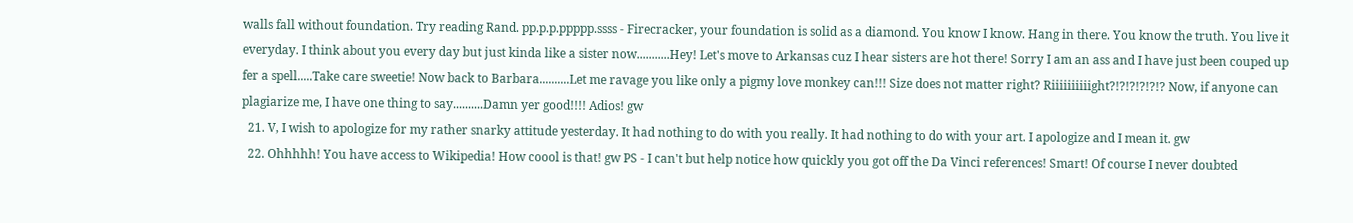walls fall without foundation. Try reading Rand. pp.p.p.ppppp.ssss - Firecracker, your foundation is solid as a diamond. You know I know. Hang in there. You know the truth. You live it everyday. I think about you every day but just kinda like a sister now...........Hey! Let's move to Arkansas cuz I hear sisters are hot there! Sorry I am an ass and I have just been couped up fer a spell.....Take care sweetie! Now back to Barbara..........Let me ravage you like only a pigmy love monkey can!!! Size does not matter right? Riiiiiiiiiight?!?!?!?!?!? Now, if anyone can plagiarize me, I have one thing to say..........Damn yer good!!!! Adios! gw
  21. V, I wish to apologize for my rather snarky attitude yesterday. It had nothing to do with you really. It had nothing to do with your art. I apologize and I mean it. gw
  22. Ohhhhh! You have access to Wikipedia! How coool is that! gw PS - I can't but help notice how quickly you got off the Da Vinci references! Smart! Of course I never doubted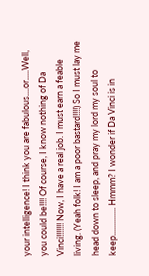your intelligence! I think you are fabulous....or.....Well, you could be!!!! Of course, I know nothing of Da Vinci!!!!!!! Now, I have a real job. I must earn a feable living. (Yeah folk! I am a poor bastard!!!!) So I must lay me head down to sleep, and pray my lord my soul to keep.............. Hmmm? I wonder if Da Vinci is in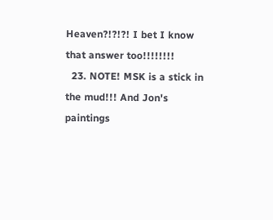Heaven?!?!?! I bet I know that answer too!!!!!!!!
  23. NOTE! MSK is a stick in the mud!!! And Jon's paintings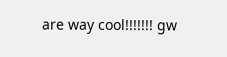are way cool!!!!!!! gw